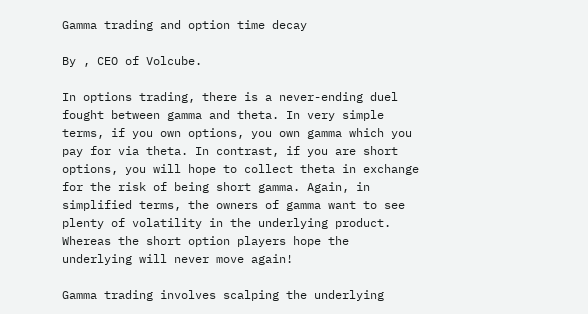Gamma trading and option time decay

By , CEO of Volcube.

In options trading, there is a never-ending duel fought between gamma and theta. In very simple terms, if you own options, you own gamma which you pay for via theta. In contrast, if you are short options, you will hope to collect theta in exchange for the risk of being short gamma. Again, in simplified terms, the owners of gamma want to see plenty of volatility in the underlying product. Whereas the short option players hope the underlying will never move again!

Gamma trading involves scalping the underlying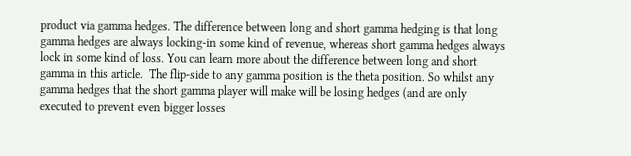product via gamma hedges. The difference between long and short gamma hedging is that long gamma hedges are always locking-in some kind of revenue, whereas short gamma hedges always lock in some kind of loss. You can learn more about the difference between long and short gamma in this article.  The flip-side to any gamma position is the theta position. So whilst any gamma hedges that the short gamma player will make will be losing hedges (and are only executed to prevent even bigger losses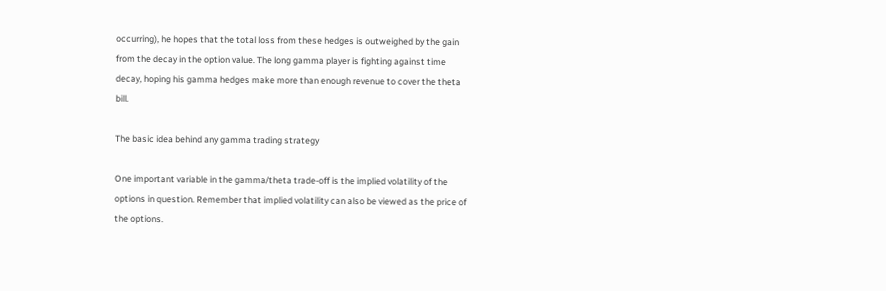occurring), he hopes that the total loss from these hedges is outweighed by the gain from the decay in the option value. The long gamma player is fighting against time decay, hoping his gamma hedges make more than enough revenue to cover the theta bill.

The basic idea behind any gamma trading strategy

One important variable in the gamma/theta trade-off is the implied volatility of the options in question. Remember that implied volatility can also be viewed as the price of the options.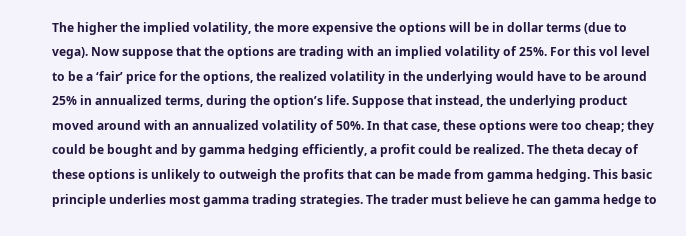The higher the implied volatility, the more expensive the options will be in dollar terms (due to vega). Now suppose that the options are trading with an implied volatility of 25%. For this vol level to be a ‘fair’ price for the options, the realized volatility in the underlying would have to be around 25% in annualized terms, during the option’s life. Suppose that instead, the underlying product moved around with an annualized volatility of 50%. In that case, these options were too cheap; they could be bought and by gamma hedging efficiently, a profit could be realized. The theta decay of these options is unlikely to outweigh the profits that can be made from gamma hedging. This basic principle underlies most gamma trading strategies. The trader must believe he can gamma hedge to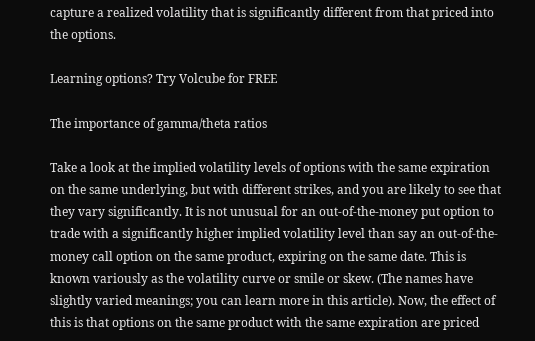capture a realized volatility that is significantly different from that priced into the options.

Learning options? Try Volcube for FREE

The importance of gamma/theta ratios

Take a look at the implied volatility levels of options with the same expiration on the same underlying, but with different strikes, and you are likely to see that they vary significantly. It is not unusual for an out-of-the-money put option to trade with a significantly higher implied volatility level than say an out-of-the-money call option on the same product, expiring on the same date. This is known variously as the volatility curve or smile or skew. (The names have slightly varied meanings; you can learn more in this article). Now, the effect of this is that options on the same product with the same expiration are priced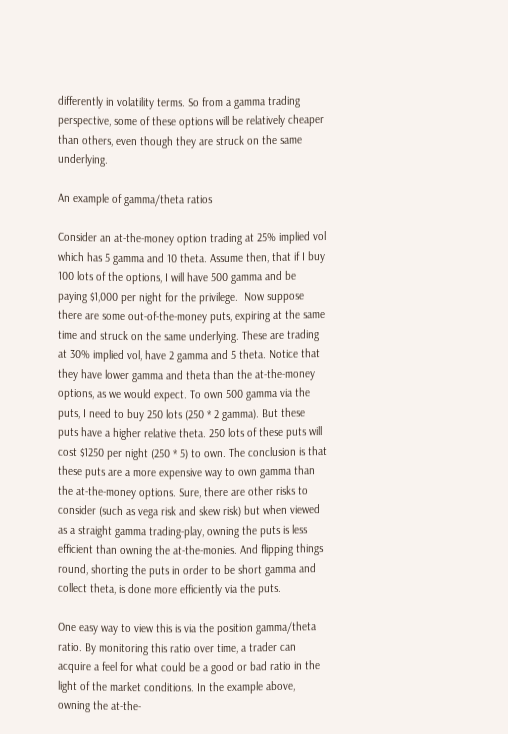differently in volatility terms. So from a gamma trading perspective, some of these options will be relatively cheaper than others, even though they are struck on the same underlying.

An example of gamma/theta ratios

Consider an at-the-money option trading at 25% implied vol which has 5 gamma and 10 theta. Assume then, that if I buy 100 lots of the options, I will have 500 gamma and be paying $1,000 per night for the privilege.  Now suppose there are some out-of-the-money puts, expiring at the same time and struck on the same underlying. These are trading at 30% implied vol, have 2 gamma and 5 theta. Notice that they have lower gamma and theta than the at-the-money options, as we would expect. To own 500 gamma via the puts, I need to buy 250 lots (250 * 2 gamma). But these puts have a higher relative theta. 250 lots of these puts will cost $1250 per night (250 * 5) to own. The conclusion is that these puts are a more expensive way to own gamma than the at-the-money options. Sure, there are other risks to consider (such as vega risk and skew risk) but when viewed as a straight gamma trading-play, owning the puts is less efficient than owning the at-the-monies. And flipping things round, shorting the puts in order to be short gamma and collect theta, is done more efficiently via the puts.

One easy way to view this is via the position gamma/theta ratio. By monitoring this ratio over time, a trader can acquire a feel for what could be a good or bad ratio in the light of the market conditions. In the example above, owning the at-the-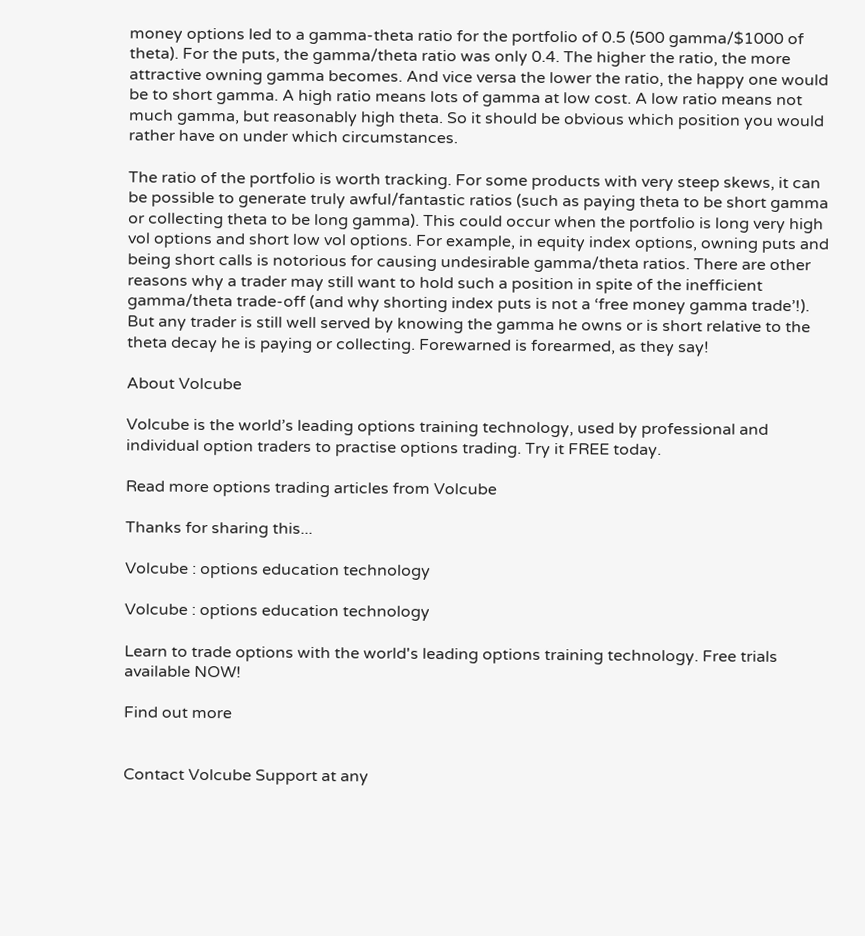money options led to a gamma-theta ratio for the portfolio of 0.5 (500 gamma/$1000 of theta). For the puts, the gamma/theta ratio was only 0.4. The higher the ratio, the more attractive owning gamma becomes. And vice versa the lower the ratio, the happy one would be to short gamma. A high ratio means lots of gamma at low cost. A low ratio means not much gamma, but reasonably high theta. So it should be obvious which position you would rather have on under which circumstances.

The ratio of the portfolio is worth tracking. For some products with very steep skews, it can be possible to generate truly awful/fantastic ratios (such as paying theta to be short gamma or collecting theta to be long gamma). This could occur when the portfolio is long very high vol options and short low vol options. For example, in equity index options, owning puts and being short calls is notorious for causing undesirable gamma/theta ratios. There are other reasons why a trader may still want to hold such a position in spite of the inefficient gamma/theta trade-off (and why shorting index puts is not a ‘free money gamma trade’!).  But any trader is still well served by knowing the gamma he owns or is short relative to the theta decay he is paying or collecting. Forewarned is forearmed, as they say!

About Volcube

Volcube is the world’s leading options training technology, used by professional and individual option traders to practise options trading. Try it FREE today.

Read more options trading articles from Volcube

Thanks for sharing this...

Volcube : options education technology

Volcube : options education technology

Learn to trade options with the world's leading options training technology. Free trials available NOW!

Find out more


Contact Volcube Support at any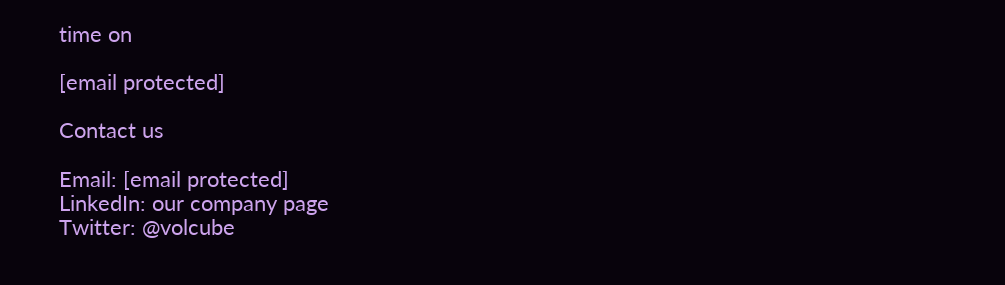time on

[email protected]

Contact us

Email: [email protected]
LinkedIn: our company page
Twitter: @volcube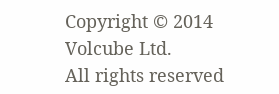Copyright © 2014 Volcube Ltd.
All rights reserved